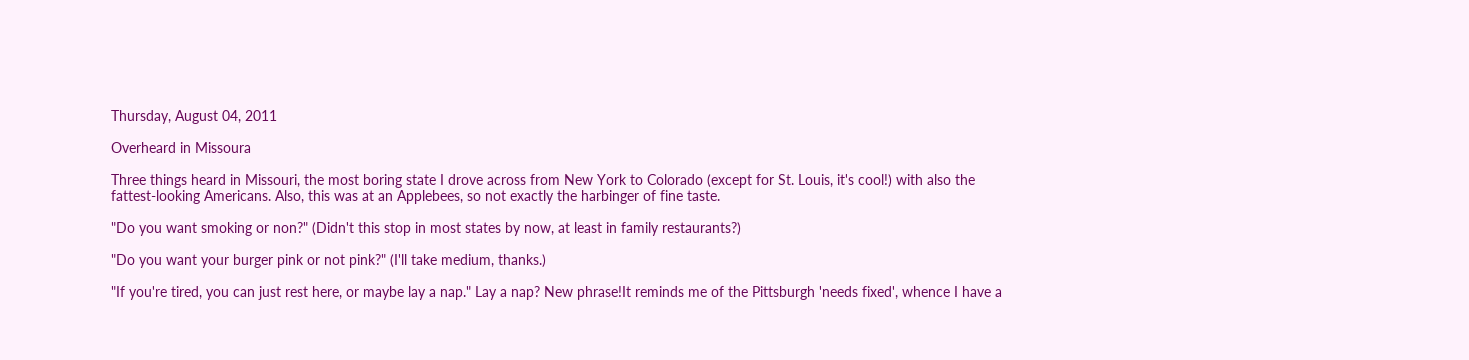Thursday, August 04, 2011

Overheard in Missoura

Three things heard in Missouri, the most boring state I drove across from New York to Colorado (except for St. Louis, it's cool!) with also the fattest-looking Americans. Also, this was at an Applebees, so not exactly the harbinger of fine taste.

"Do you want smoking or non?" (Didn't this stop in most states by now, at least in family restaurants?)

"Do you want your burger pink or not pink?" (I'll take medium, thanks.)

"If you're tired, you can just rest here, or maybe lay a nap." Lay a nap? New phrase!It reminds me of the Pittsburgh 'needs fixed', whence I have a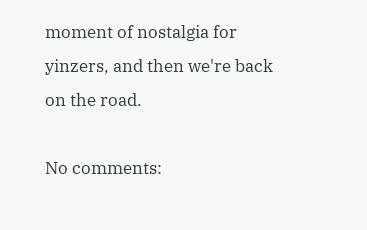moment of nostalgia for yinzers, and then we're back on the road.

No comments: